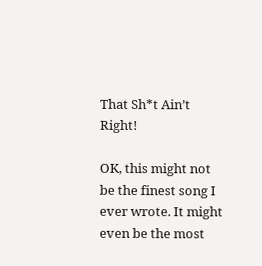That Sh*t Ain’t Right!

OK, this might not be the finest song I ever wrote. It might even be the most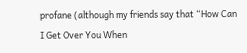profane (although my friends say that “How Can I Get Over You When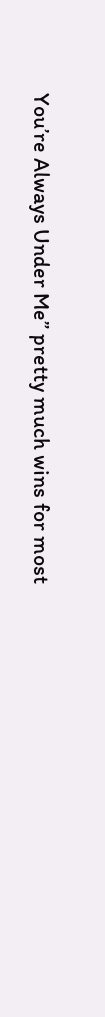You’re Always Under Me” pretty much wins for most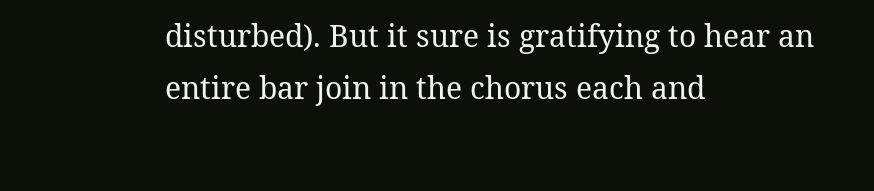disturbed). But it sure is gratifying to hear an entire bar join in the chorus each and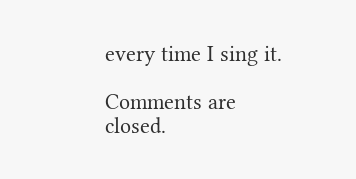every time I sing it.

Comments are closed.